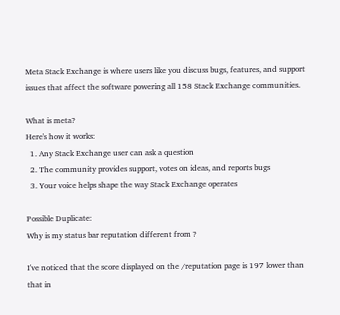Meta Stack Exchange is where users like you discuss bugs, features, and support issues that affect the software powering all 158 Stack Exchange communities.

What is meta?
Here's how it works:
  1. Any Stack Exchange user can ask a question
  2. The community provides support, votes on ideas, and reports bugs
  3. Your voice helps shape the way Stack Exchange operates

Possible Duplicate:
Why is my status bar reputation different from ?

I've noticed that the score displayed on the /reputation page is 197 lower than that in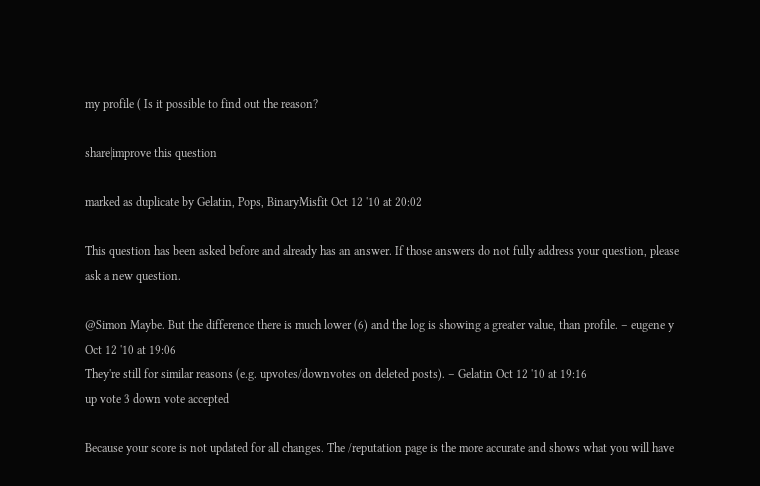my profile ( Is it possible to find out the reason?

share|improve this question

marked as duplicate by Gelatin, Pops, BinaryMisfit Oct 12 '10 at 20:02

This question has been asked before and already has an answer. If those answers do not fully address your question, please ask a new question.

@Simon Maybe. But the difference there is much lower (6) and the log is showing a greater value, than profile. – eugene y Oct 12 '10 at 19:06
They're still for similar reasons (e.g. upvotes/downvotes on deleted posts). – Gelatin Oct 12 '10 at 19:16
up vote 3 down vote accepted

Because your score is not updated for all changes. The /reputation page is the more accurate and shows what you will have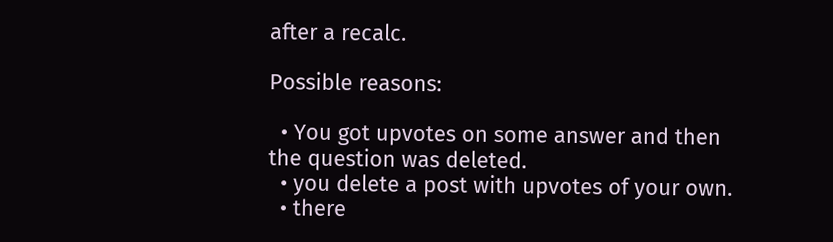after a recalc.

Possible reasons:

  • You got upvotes on some answer and then the question was deleted.
  • you delete a post with upvotes of your own.
  • there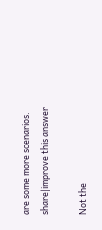are some more scenarios.
share|improve this answer

Not the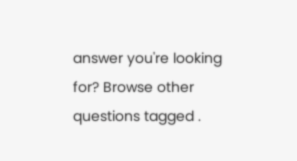answer you're looking for? Browse other questions tagged .